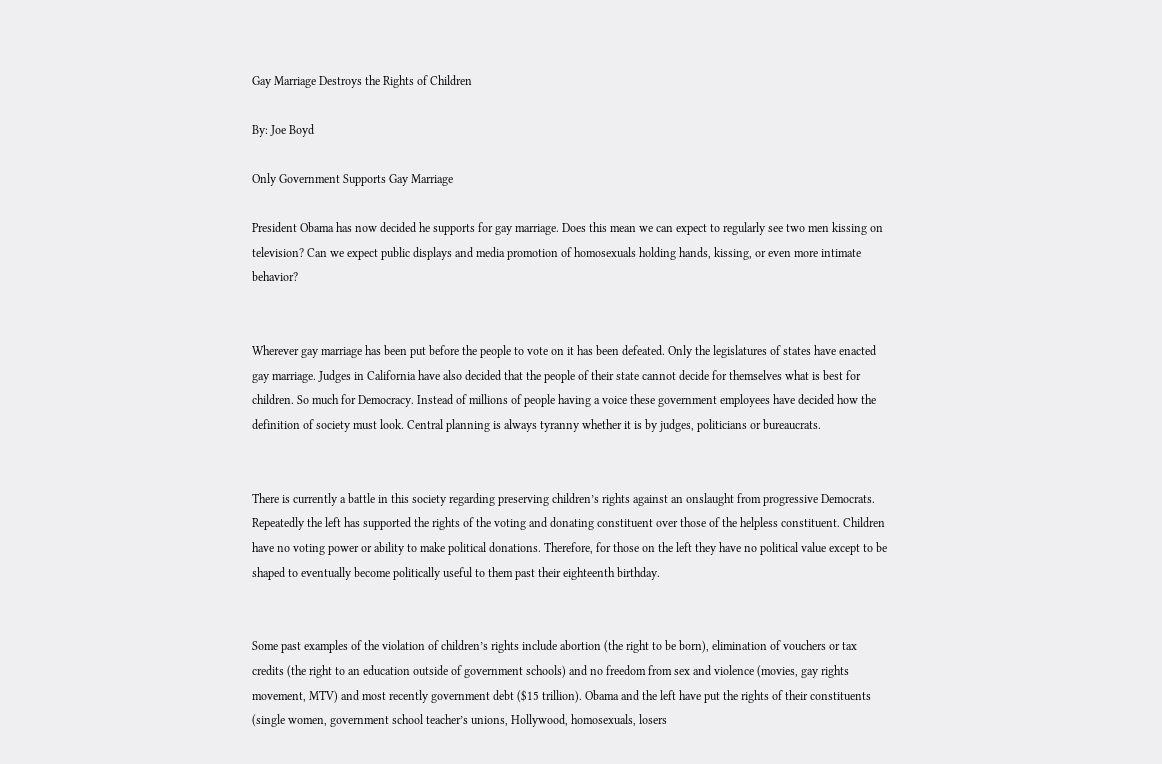Gay Marriage Destroys the Rights of Children

By: Joe Boyd

Only Government Supports Gay Marriage

President Obama has now decided he supports for gay marriage. Does this mean we can expect to regularly see two men kissing on television? Can we expect public displays and media promotion of homosexuals holding hands, kissing, or even more intimate behavior?


Wherever gay marriage has been put before the people to vote on it has been defeated. Only the legislatures of states have enacted gay marriage. Judges in California have also decided that the people of their state cannot decide for themselves what is best for children. So much for Democracy. Instead of millions of people having a voice these government employees have decided how the definition of society must look. Central planning is always tyranny whether it is by judges, politicians or bureaucrats.


There is currently a battle in this society regarding preserving children’s rights against an onslaught from progressive Democrats. Repeatedly the left has supported the rights of the voting and donating constituent over those of the helpless constituent. Children have no voting power or ability to make political donations. Therefore, for those on the left they have no political value except to be shaped to eventually become politically useful to them past their eighteenth birthday.


Some past examples of the violation of children’s rights include abortion (the right to be born), elimination of vouchers or tax credits (the right to an education outside of government schools) and no freedom from sex and violence (movies, gay rights movement, MTV) and most recently government debt ($15 trillion). Obama and the left have put the rights of their constituents (single women, government school teacher’s unions, Hollywood, homosexuals, losers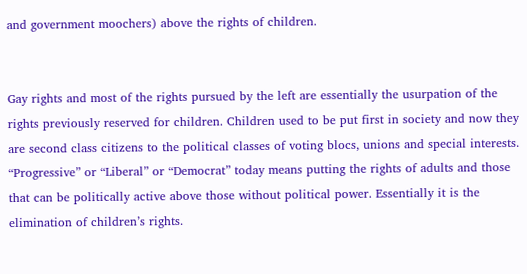and government moochers) above the rights of children.


Gay rights and most of the rights pursued by the left are essentially the usurpation of the rights previously reserved for children. Children used to be put first in society and now they are second class citizens to the political classes of voting blocs, unions and special interests. “Progressive” or “Liberal” or “Democrat” today means putting the rights of adults and those that can be politically active above those without political power. Essentially it is the elimination of children’s rights.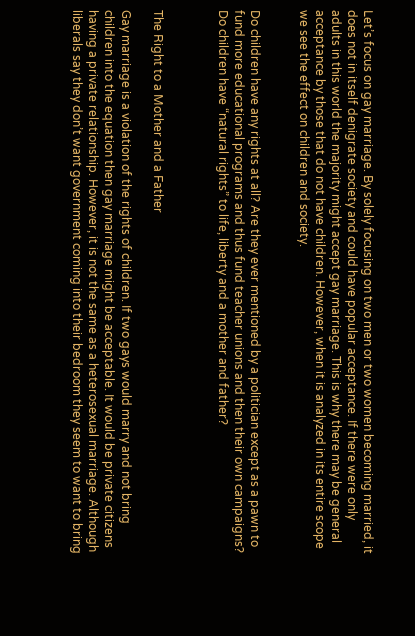Let’s focus on gay marriage. By solely focusing on two men or two women becoming married, it does not in itself denigrate society and could have popular acceptance. If there were only adults in this world the majority might accept gay marriage. This is why there may be general  acceptance by those that do not have children. However, when it is analyzed in its entire scope we see the effect on children and society.


Do children have any rights at all? Are they ever mentioned by a politician except as a pawn to fund more educational programs and thus fund teacher unions and then their own campaigns? Do children have “natural rights” to life, liberty and a mother and father?



The Right to a Mother and a Father

Gay marriage is a violation of the rights of children. If two gays would marry and not bring children into the equation then gay marriage might be acceptable. It would be private citizens having a private relationship. However, it is not the same as a heterosexual marriage. Although liberals say they don’t want government coming into their bedroom they seem to want to bring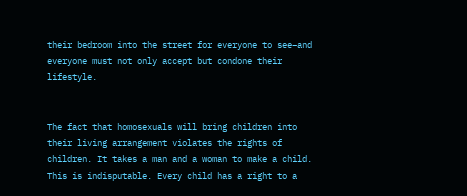their bedroom into the street for everyone to see–and everyone must not only accept but condone their lifestyle.


The fact that homosexuals will bring children into their living arrangement violates the rights of children. It takes a man and a woman to make a child. This is indisputable. Every child has a right to a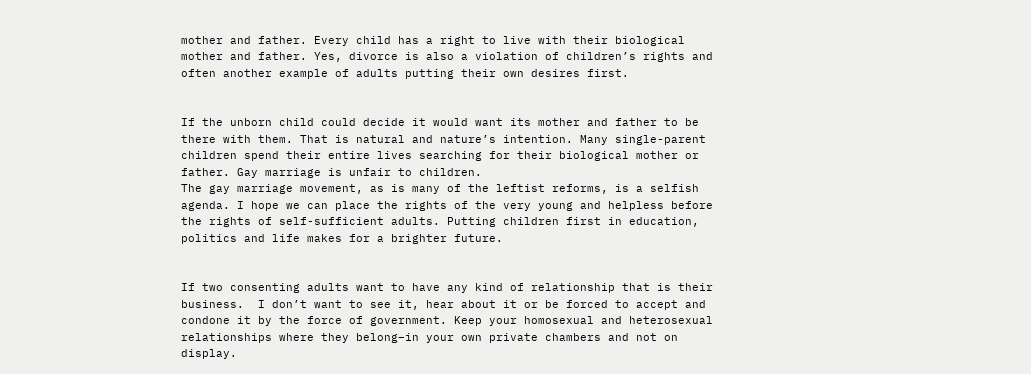mother and father. Every child has a right to live with their biological mother and father. Yes, divorce is also a violation of children’s rights and often another example of adults putting their own desires first.


If the unborn child could decide it would want its mother and father to be there with them. That is natural and nature’s intention. Many single-parent children spend their entire lives searching for their biological mother or father. Gay marriage is unfair to children.
The gay marriage movement, as is many of the leftist reforms, is a selfish agenda. I hope we can place the rights of the very young and helpless before the rights of self-sufficient adults. Putting children first in education, politics and life makes for a brighter future.


If two consenting adults want to have any kind of relationship that is their business.  I don’t want to see it, hear about it or be forced to accept and condone it by the force of government. Keep your homosexual and heterosexual relationships where they belong–in your own private chambers and not on display.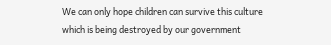We can only hope children can survive this culture which is being destroyed by our government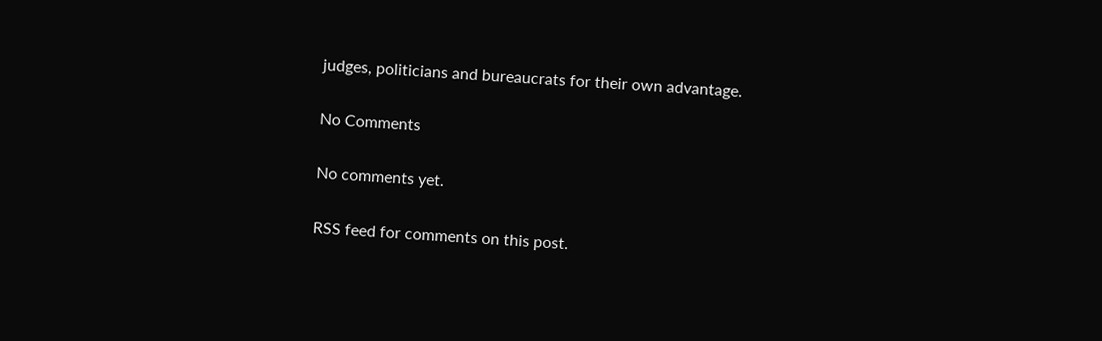judges, politicians and bureaucrats for their own advantage.

No Comments

No comments yet.

RSS feed for comments on this post.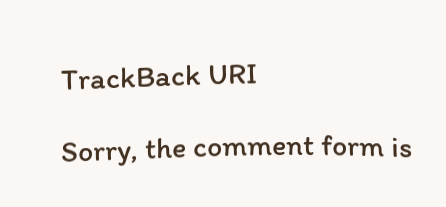TrackBack URI

Sorry, the comment form is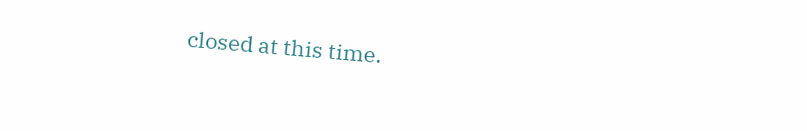closed at this time.